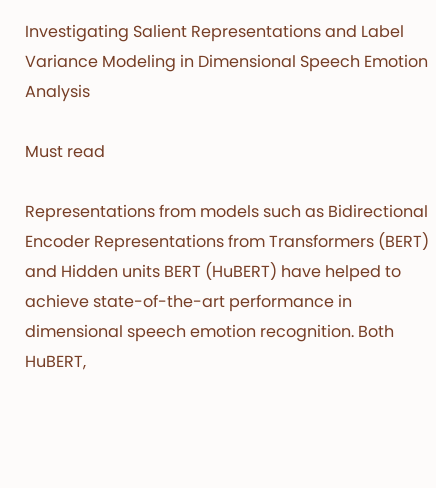Investigating Salient Representations and Label Variance Modeling in Dimensional Speech Emotion Analysis

Must read

Representations from models such as Bidirectional Encoder Representations from Transformers (BERT) and Hidden units BERT (HuBERT) have helped to achieve state-of-the-art performance in dimensional speech emotion recognition. Both HuBERT,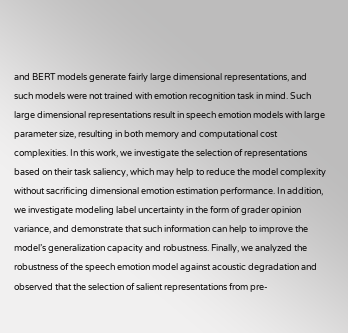and BERT models generate fairly large dimensional representations, and such models were not trained with emotion recognition task in mind. Such large dimensional representations result in speech emotion models with large parameter size, resulting in both memory and computational cost complexities. In this work, we investigate the selection of representations based on their task saliency, which may help to reduce the model complexity without sacrificing dimensional emotion estimation performance. In addition, we investigate modeling label uncertainty in the form of grader opinion variance, and demonstrate that such information can help to improve the model’s generalization capacity and robustness. Finally, we analyzed the robustness of the speech emotion model against acoustic degradation and observed that the selection of salient representations from pre-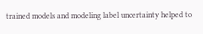trained models and modeling label uncertainty helped to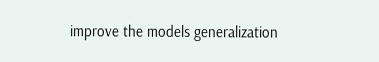improve the models generalization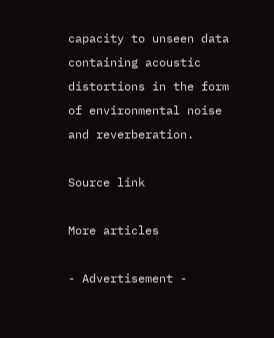capacity to unseen data containing acoustic distortions in the form of environmental noise and reverberation.

Source link

More articles

- Advertisement -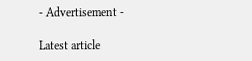- Advertisement -

Latest article